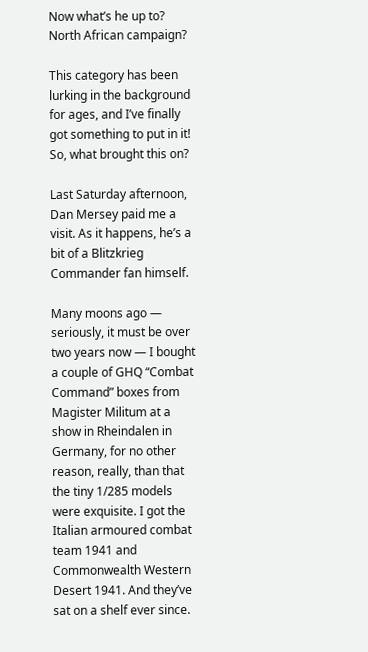Now what’s he up to? North African campaign?

This category has been lurking in the background for ages, and I’ve finally got something to put in it! So, what brought this on?

Last Saturday afternoon, Dan Mersey paid me a visit. As it happens, he’s a bit of a Blitzkrieg Commander fan himself.

Many moons ago — seriously, it must be over two years now — I bought a couple of GHQ “Combat Command” boxes from Magister Militum at a show in Rheindalen in Germany, for no other reason, really, than that the tiny 1/285 models were exquisite. I got the Italian armoured combat team 1941 and Commonwealth Western Desert 1941. And they’ve sat on a shelf ever since.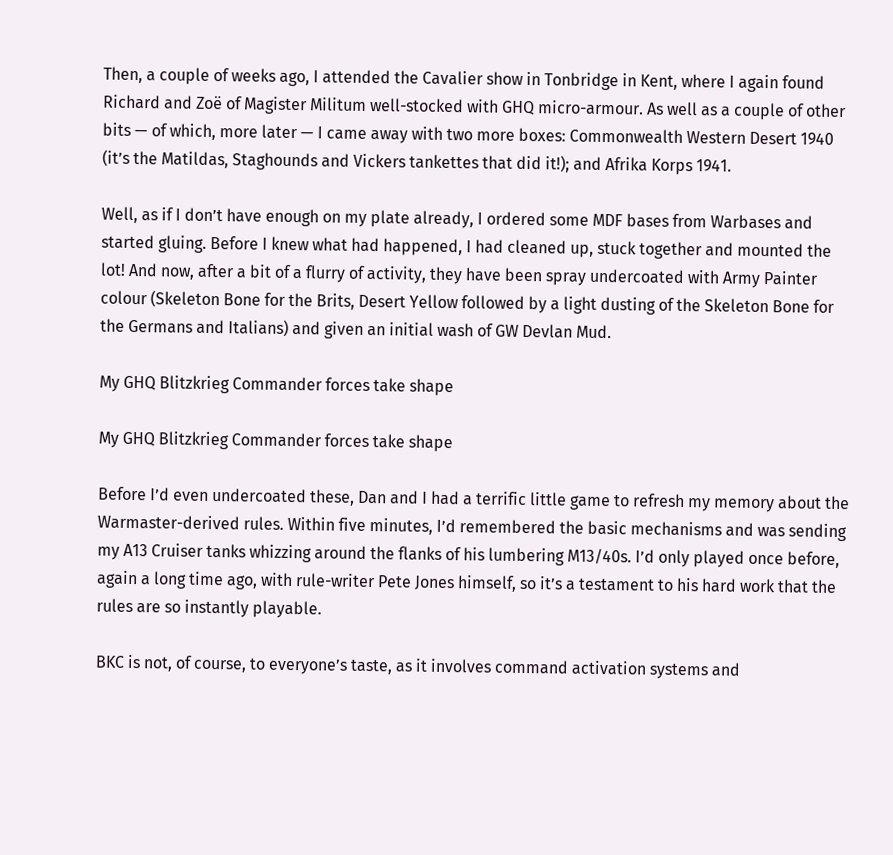Then, a couple of weeks ago, I attended the Cavalier show in Tonbridge in Kent, where I again found Richard and Zoë of Magister Militum well-stocked with GHQ micro-armour. As well as a couple of other bits — of which, more later — I came away with two more boxes: Commonwealth Western Desert 1940 (it’s the Matildas, Staghounds and Vickers tankettes that did it!); and Afrika Korps 1941.

Well, as if I don’t have enough on my plate already, I ordered some MDF bases from Warbases and started gluing. Before I knew what had happened, I had cleaned up, stuck together and mounted the lot! And now, after a bit of a flurry of activity, they have been spray undercoated with Army Painter colour (Skeleton Bone for the Brits, Desert Yellow followed by a light dusting of the Skeleton Bone for the Germans and Italians) and given an initial wash of GW Devlan Mud.

My GHQ Blitzkrieg Commander forces take shape

My GHQ Blitzkrieg Commander forces take shape

Before I’d even undercoated these, Dan and I had a terrific little game to refresh my memory about the Warmaster-derived rules. Within five minutes, I’d remembered the basic mechanisms and was sending my A13 Cruiser tanks whizzing around the flanks of his lumbering M13/40s. I’d only played once before, again a long time ago, with rule-writer Pete Jones himself, so it’s a testament to his hard work that the rules are so instantly playable.

BKC is not, of course, to everyone’s taste, as it involves command activation systems and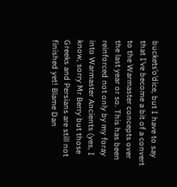buckets’o’dice, but I have to say that I’ve become a bit of a convert to the Warmaster concepts over the last year or so. This has been reinforced not only by my foray into Warmaster Ancients (yes, I know, sorry Mr Berry but those Greeks and Persians are still not finished yet! Blame Dan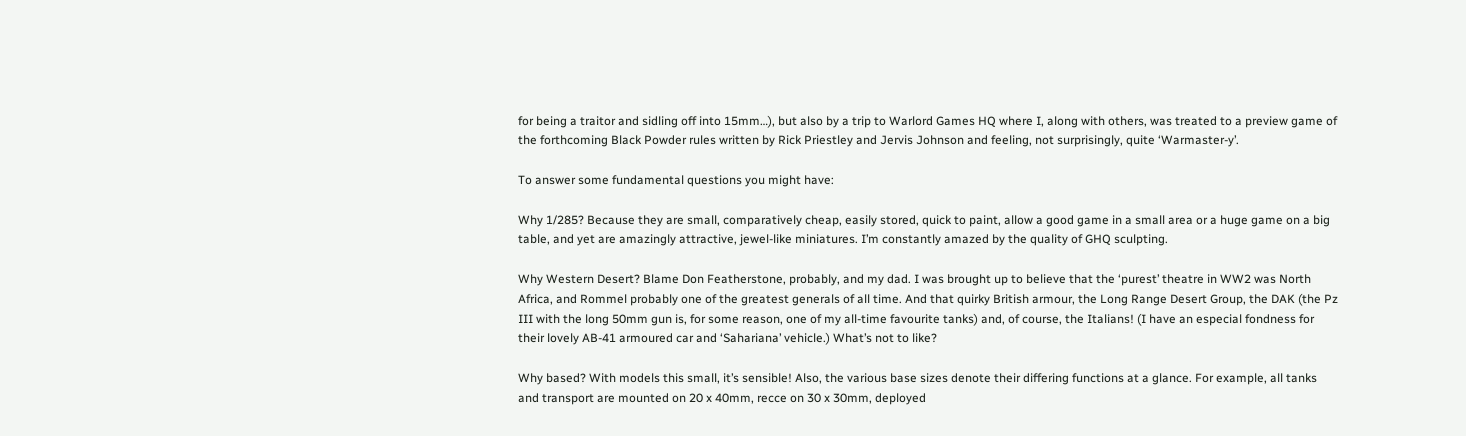for being a traitor and sidling off into 15mm…), but also by a trip to Warlord Games HQ where I, along with others, was treated to a preview game of the forthcoming Black Powder rules written by Rick Priestley and Jervis Johnson and feeling, not surprisingly, quite ‘Warmaster-y’.

To answer some fundamental questions you might have:

Why 1/285? Because they are small, comparatively cheap, easily stored, quick to paint, allow a good game in a small area or a huge game on a big table, and yet are amazingly attractive, jewel-like miniatures. I’m constantly amazed by the quality of GHQ sculpting.

Why Western Desert? Blame Don Featherstone, probably, and my dad. I was brought up to believe that the ‘purest’ theatre in WW2 was North Africa, and Rommel probably one of the greatest generals of all time. And that quirky British armour, the Long Range Desert Group, the DAK (the Pz III with the long 50mm gun is, for some reason, one of my all-time favourite tanks) and, of course, the Italians! (I have an especial fondness for their lovely AB-41 armoured car and ‘Sahariana’ vehicle.) What’s not to like?

Why based? With models this small, it’s sensible! Also, the various base sizes denote their differing functions at a glance. For example, all tanks and transport are mounted on 20 x 40mm, recce on 30 x 30mm, deployed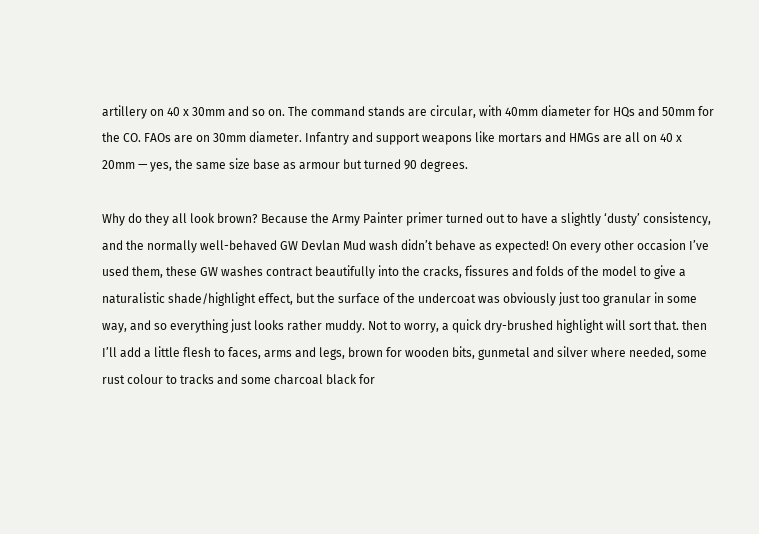artillery on 40 x 30mm and so on. The command stands are circular, with 40mm diameter for HQs and 50mm for the CO. FAOs are on 30mm diameter. Infantry and support weapons like mortars and HMGs are all on 40 x 20mm — yes, the same size base as armour but turned 90 degrees.

Why do they all look brown? Because the Army Painter primer turned out to have a slightly ‘dusty’ consistency, and the normally well-behaved GW Devlan Mud wash didn’t behave as expected! On every other occasion I’ve used them, these GW washes contract beautifully into the cracks, fissures and folds of the model to give a naturalistic shade/highlight effect, but the surface of the undercoat was obviously just too granular in some way, and so everything just looks rather muddy. Not to worry, a quick dry-brushed highlight will sort that. then I’ll add a little flesh to faces, arms and legs, brown for wooden bits, gunmetal and silver where needed, some rust colour to tracks and some charcoal black for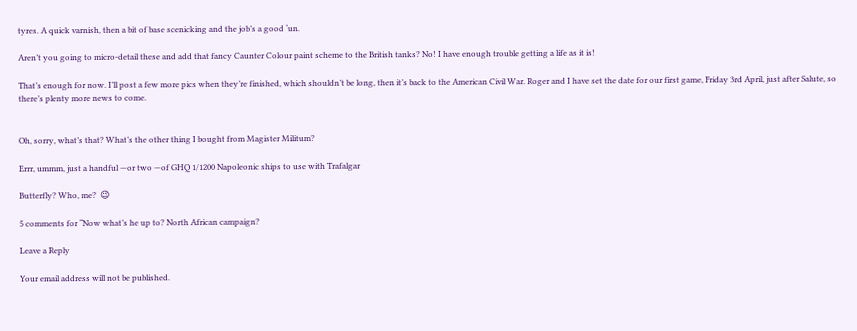tyres. A quick varnish, then a bit of base scenicking and the job’s a good ‘un.

Aren’t you going to micro-detail these and add that fancy Caunter Colour paint scheme to the British tanks? No! I have enough trouble getting a life as it is!

That’s enough for now. I’ll post a few more pics when they’re finished, which shouldn’t be long, then it’s back to the American Civil War. Roger and I have set the date for our first game, Friday 3rd April, just after Salute, so there’s plenty more news to come.


Oh, sorry, what’s that? What’s the other thing I bought from Magister Militum?

Errr, ummm, just a handful —or two —of GHQ 1/1200 Napoleonic ships to use with Trafalgar

Butterfly? Who, me?  😉

5 comments for “Now what’s he up to? North African campaign?

Leave a Reply

Your email address will not be published.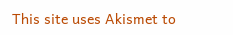This site uses Akismet to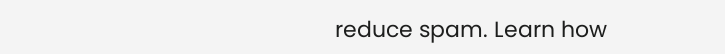reduce spam. Learn how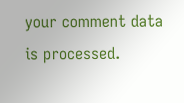your comment data is processed.